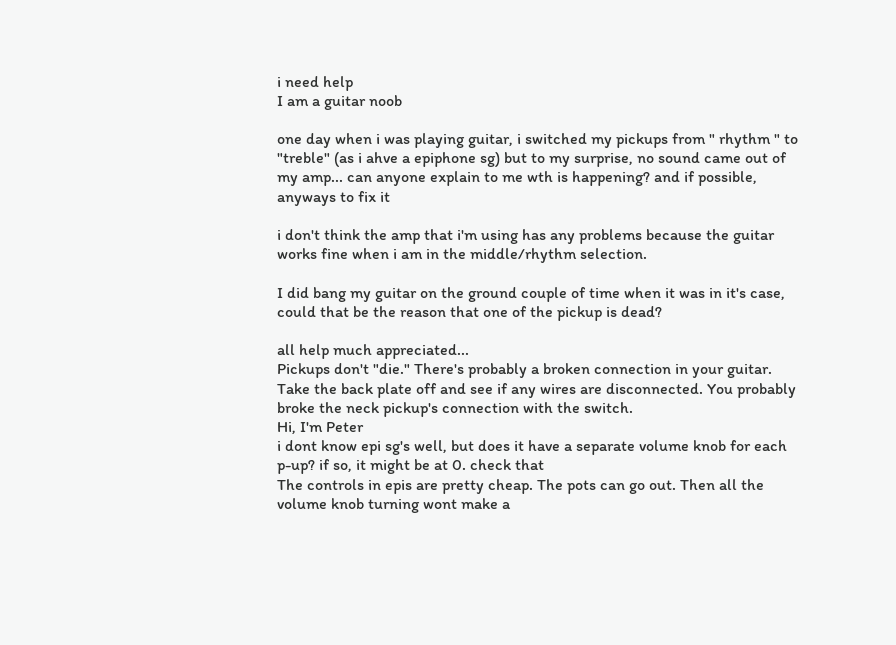i need help
I am a guitar noob

one day when i was playing guitar, i switched my pickups from " rhythm " to "treble" (as i ahve a epiphone sg) but to my surprise, no sound came out of my amp... can anyone explain to me wth is happening? and if possible, anyways to fix it

i don't think the amp that i'm using has any problems because the guitar works fine when i am in the middle/rhythm selection.

I did bang my guitar on the ground couple of time when it was in it's case, could that be the reason that one of the pickup is dead?

all help much appreciated...
Pickups don't "die." There's probably a broken connection in your guitar. Take the back plate off and see if any wires are disconnected. You probably broke the neck pickup's connection with the switch.
Hi, I'm Peter
i dont know epi sg's well, but does it have a separate volume knob for each p-up? if so, it might be at 0. check that
The controls in epis are pretty cheap. The pots can go out. Then all the volume knob turning wont make a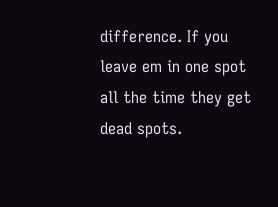difference. If you leave em in one spot all the time they get dead spots.